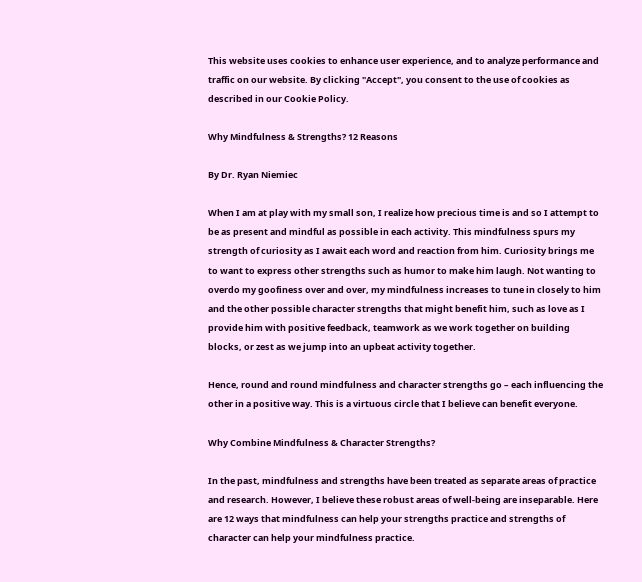This website uses cookies to enhance user experience, and to analyze performance and traffic on our website. By clicking "Accept", you consent to the use of cookies as described in our Cookie Policy.

Why Mindfulness & Strengths? 12 Reasons

By Dr. Ryan Niemiec

When I am at play with my small son, I realize how precious time is and so I attempt to be as present and mindful as possible in each activity. This mindfulness spurs my strength of curiosity as I await each word and reaction from him. Curiosity brings me to want to express other strengths such as humor to make him laugh. Not wanting to overdo my goofiness over and over, my mindfulness increases to tune in closely to him and the other possible character strengths that might benefit him, such as love as I provide him with positive feedback, teamwork as we work together on building blocks, or zest as we jump into an upbeat activity together.

Hence, round and round mindfulness and character strengths go – each influencing the other in a positive way. This is a virtuous circle that I believe can benefit everyone.

Why Combine Mindfulness & Character Strengths?

In the past, mindfulness and strengths have been treated as separate areas of practice and research. However, I believe these robust areas of well-being are inseparable. Here are 12 ways that mindfulness can help your strengths practice and strengths of character can help your mindfulness practice.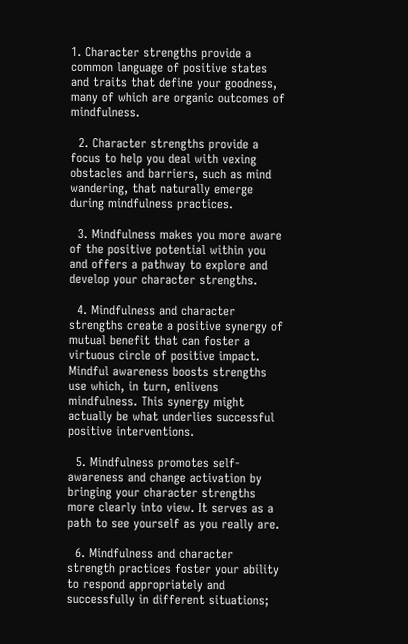1. Character strengths provide a common language of positive states and traits that define your goodness, many of which are organic outcomes of mindfulness.

  2. Character strengths provide a focus to help you deal with vexing obstacles and barriers, such as mind wandering, that naturally emerge during mindfulness practices.

  3. Mindfulness makes you more aware of the positive potential within you and offers a pathway to explore and develop your character strengths.

  4. Mindfulness and character strengths create a positive synergy of mutual benefit that can foster a virtuous circle of positive impact. Mindful awareness boosts strengths use which, in turn, enlivens mindfulness. This synergy might actually be what underlies successful positive interventions.

  5. Mindfulness promotes self-awareness and change activation by bringing your character strengths more clearly into view. It serves as a path to see yourself as you really are.

  6. Mindfulness and character strength practices foster your ability to respond appropriately and successfully in different situations;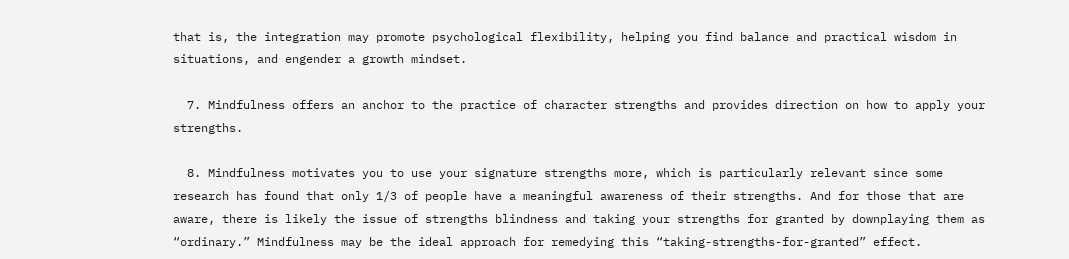that is, the integration may promote psychological flexibility, helping you find balance and practical wisdom in situations, and engender a growth mindset.

  7. Mindfulness offers an anchor to the practice of character strengths and provides direction on how to apply your strengths.

  8. Mindfulness motivates you to use your signature strengths more, which is particularly relevant since some research has found that only 1/3 of people have a meaningful awareness of their strengths. And for those that are aware, there is likely the issue of strengths blindness and taking your strengths for granted by downplaying them as “ordinary.” Mindfulness may be the ideal approach for remedying this “taking-strengths-for-granted” effect.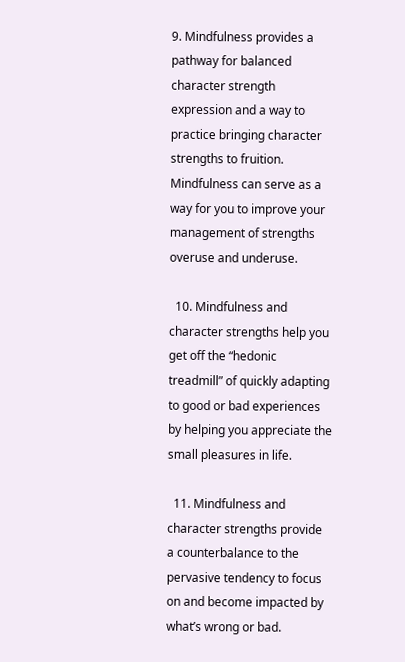9. Mindfulness provides a pathway for balanced character strength expression and a way to practice bringing character strengths to fruition. Mindfulness can serve as a way for you to improve your management of strengths overuse and underuse.

  10. Mindfulness and character strengths help you get off the “hedonic treadmill” of quickly adapting to good or bad experiences by helping you appreciate the small pleasures in life.

  11. Mindfulness and character strengths provide a counterbalance to the pervasive tendency to focus on and become impacted by what’s wrong or bad.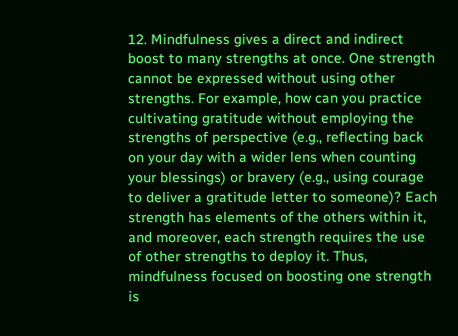12. Mindfulness gives a direct and indirect boost to many strengths at once. One strength cannot be expressed without using other strengths. For example, how can you practice cultivating gratitude without employing the strengths of perspective (e.g., reflecting back on your day with a wider lens when counting your blessings) or bravery (e.g., using courage to deliver a gratitude letter to someone)? Each strength has elements of the others within it, and moreover, each strength requires the use of other strengths to deploy it. Thus, mindfulness focused on boosting one strength is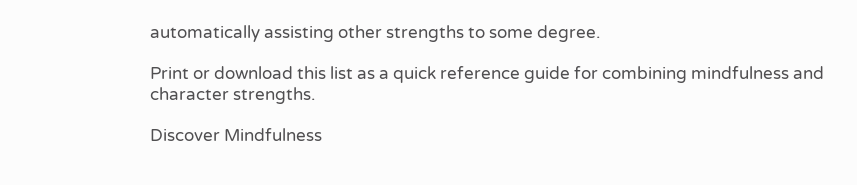automatically assisting other strengths to some degree.

Print or download this list as a quick reference guide for combining mindfulness and character strengths.

Discover Mindfulness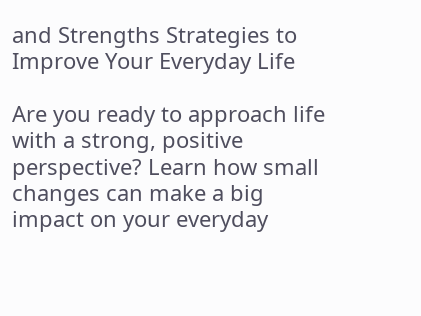and Strengths Strategies to Improve Your Everyday Life

Are you ready to approach life with a strong, positive perspective? Learn how small changes can make a big impact on your everyday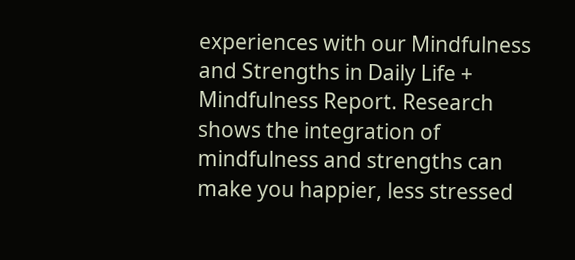experiences with our Mindfulness and Strengths in Daily Life + Mindfulness Report. Research shows the integration of mindfulness and strengths can make you happier, less stressed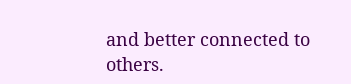and better connected to others.